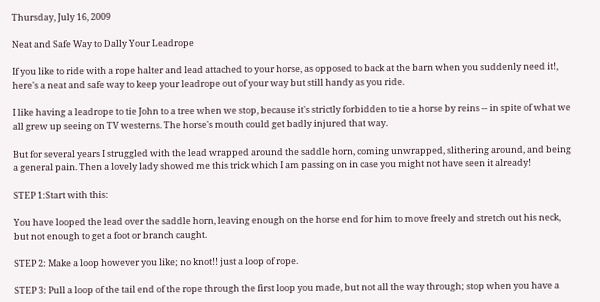Thursday, July 16, 2009

Neat and Safe Way to Dally Your Leadrope

If you like to ride with a rope halter and lead attached to your horse, as opposed to back at the barn when you suddenly need it!, here's a neat and safe way to keep your leadrope out of your way but still handy as you ride.

I like having a leadrope to tie John to a tree when we stop, because it's strictly forbidden to tie a horse by reins -- in spite of what we all grew up seeing on TV westerns. The horse's mouth could get badly injured that way.

But for several years I struggled with the lead wrapped around the saddle horn, coming unwrapped, slithering around, and being a general pain. Then a lovely lady showed me this trick which I am passing on in case you might not have seen it already!

STEP 1:Start with this:

You have looped the lead over the saddle horn, leaving enough on the horse end for him to move freely and stretch out his neck, but not enough to get a foot or branch caught.

STEP 2: Make a loop however you like; no knot!! just a loop of rope.

STEP 3: Pull a loop of the tail end of the rope through the first loop you made, but not all the way through; stop when you have a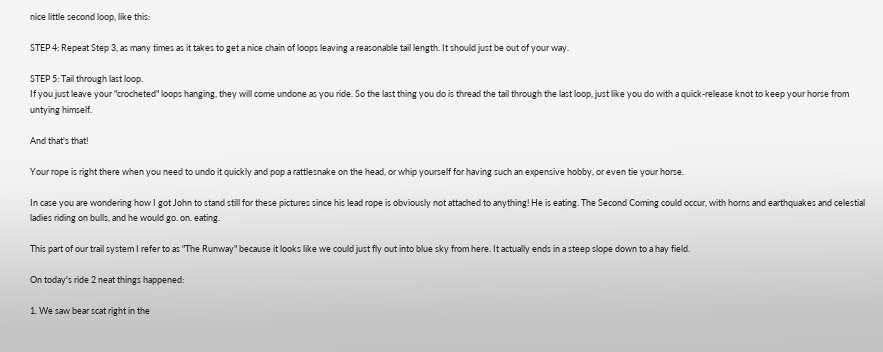nice little second loop, like this:

STEP 4: Repeat Step 3, as many times as it takes to get a nice chain of loops leaving a reasonable tail length. It should just be out of your way.

STEP 5: Tail through last loop.
If you just leave your "crocheted" loops hanging, they will come undone as you ride. So the last thing you do is thread the tail through the last loop, just like you do with a quick-release knot to keep your horse from untying himself.

And that's that!

Your rope is right there when you need to undo it quickly and pop a rattlesnake on the head, or whip yourself for having such an expensive hobby, or even tie your horse.

In case you are wondering how I got John to stand still for these pictures since his lead rope is obviously not attached to anything! He is eating. The Second Coming could occur, with horns and earthquakes and celestial ladies riding on bulls, and he would go. on. eating.

This part of our trail system I refer to as "The Runway" because it looks like we could just fly out into blue sky from here. It actually ends in a steep slope down to a hay field.

On today's ride 2 neat things happened:

1. We saw bear scat right in the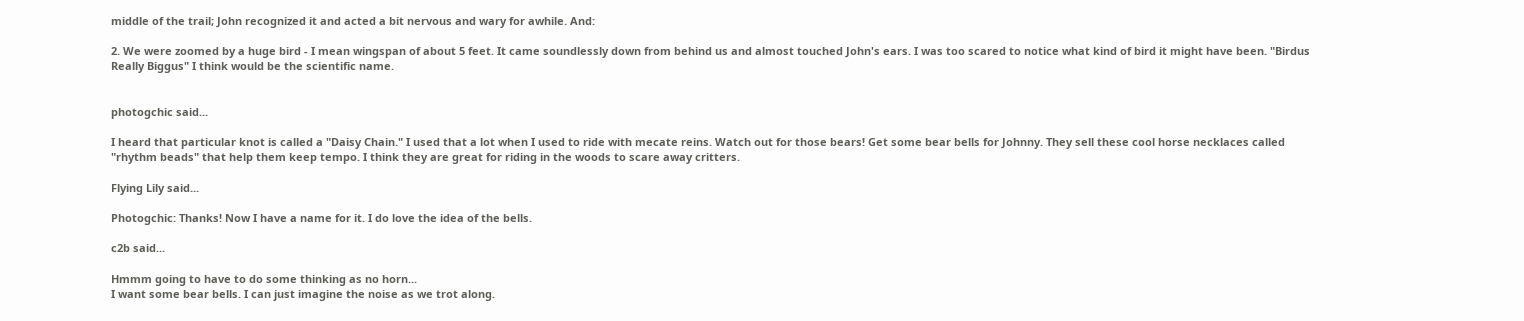middle of the trail; John recognized it and acted a bit nervous and wary for awhile. And:

2. We were zoomed by a huge bird - I mean wingspan of about 5 feet. It came soundlessly down from behind us and almost touched John's ears. I was too scared to notice what kind of bird it might have been. "Birdus Really Biggus" I think would be the scientific name.


photogchic said...

I heard that particular knot is called a "Daisy Chain." I used that a lot when I used to ride with mecate reins. Watch out for those bears! Get some bear bells for Johnny. They sell these cool horse necklaces called "rhythm beads" that help them keep tempo. I think they are great for riding in the woods to scare away critters.

Flying Lily said...

Photogchic: Thanks! Now I have a name for it. I do love the idea of the bells.

c2b said...

Hmmm going to have to do some thinking as no horn...
I want some bear bells. I can just imagine the noise as we trot along.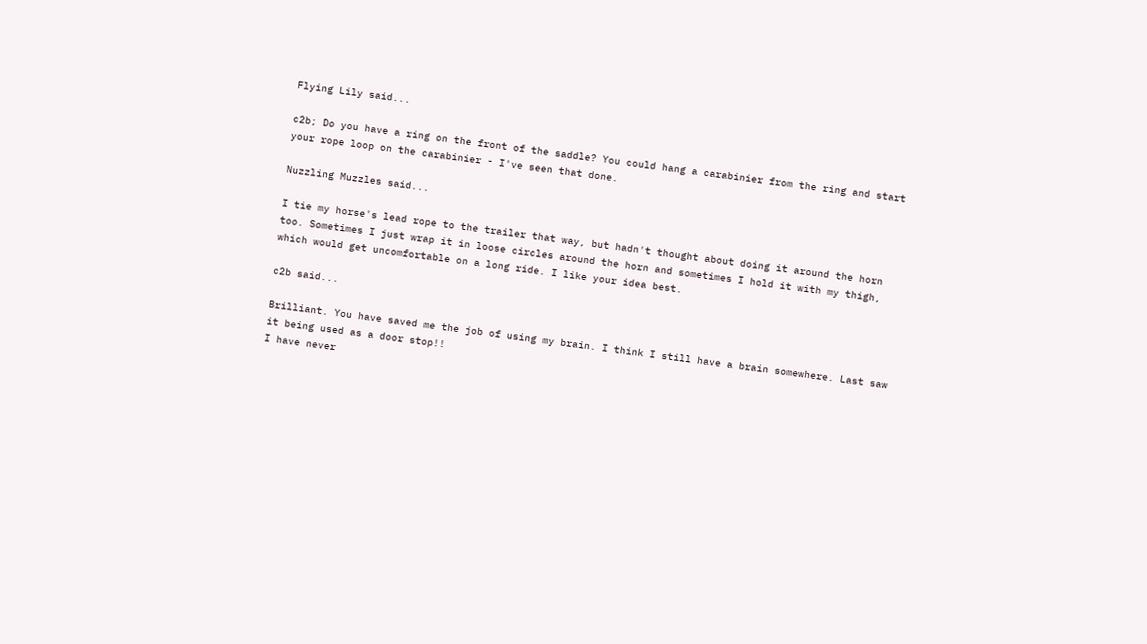Flying Lily said...

c2b; Do you have a ring on the front of the saddle? You could hang a carabinier from the ring and start your rope loop on the carabinier - I've seen that done.

Nuzzling Muzzles said...

I tie my horse's lead rope to the trailer that way, but hadn't thought about doing it around the horn too. Sometimes I just wrap it in loose circles around the horn and sometimes I hold it with my thigh, which would get uncomfortable on a long ride. I like your idea best.

c2b said...

Brilliant. You have saved me the job of using my brain. I think I still have a brain somewhere. Last saw it being used as a door stop!!
I have never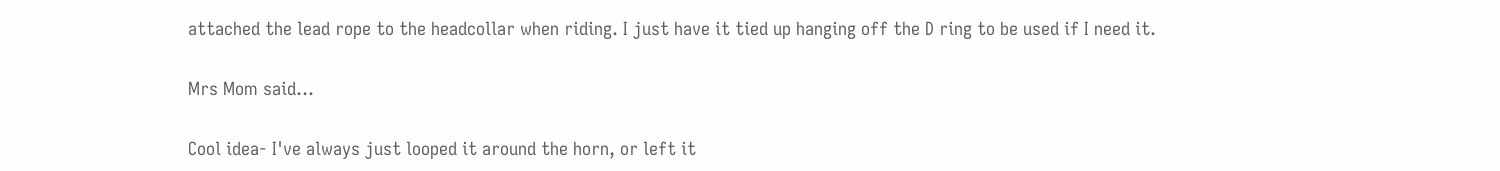attached the lead rope to the headcollar when riding. I just have it tied up hanging off the D ring to be used if I need it.

Mrs Mom said...

Cool idea- I've always just looped it around the horn, or left it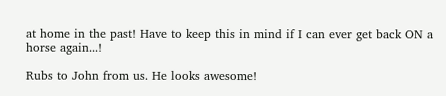at home in the past! Have to keep this in mind if I can ever get back ON a horse again...!

Rubs to John from us. He looks awesome!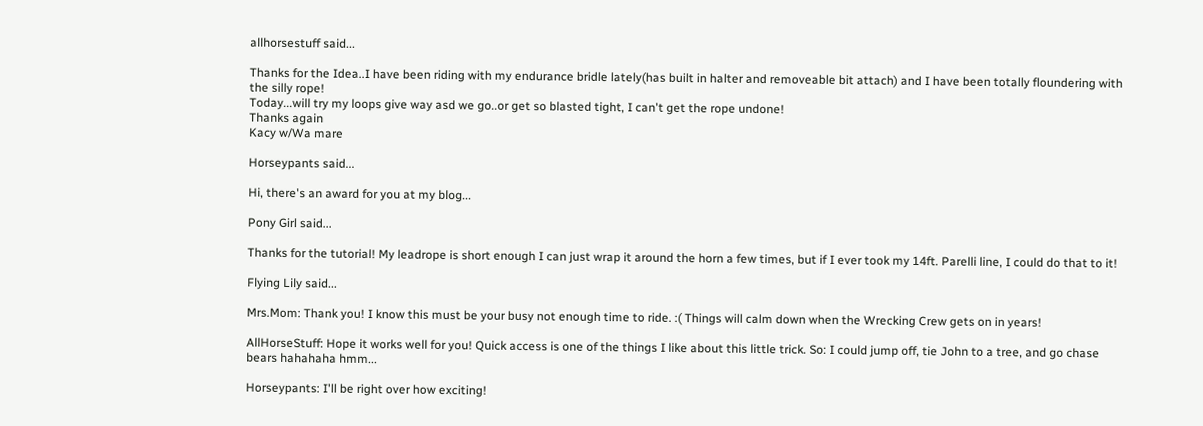allhorsestuff said...

Thanks for the Idea..I have been riding with my endurance bridle lately(has built in halter and removeable bit attach) and I have been totally floundering with the silly rope!
Today...will try my loops give way asd we go..or get so blasted tight, I can't get the rope undone!
Thanks again
Kacy w/Wa mare

Horseypants said...

Hi, there's an award for you at my blog...

Pony Girl said...

Thanks for the tutorial! My leadrope is short enough I can just wrap it around the horn a few times, but if I ever took my 14ft. Parelli line, I could do that to it!

Flying Lily said...

Mrs.Mom: Thank you! I know this must be your busy not enough time to ride. :( Things will calm down when the Wrecking Crew gets on in years!

AllHorseStuff: Hope it works well for you! Quick access is one of the things I like about this little trick. So: I could jump off, tie John to a tree, and go chase bears hahahaha hmm...

Horseypants: I'll be right over how exciting!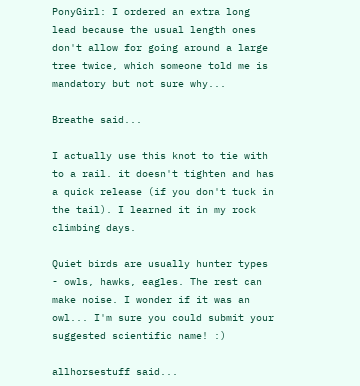PonyGirl: I ordered an extra long lead because the usual length ones don't allow for going around a large tree twice, which someone told me is mandatory but not sure why...

Breathe said...

I actually use this knot to tie with to a rail. it doesn't tighten and has a quick release (if you don't tuck in the tail). I learned it in my rock climbing days.

Quiet birds are usually hunter types - owls, hawks, eagles. The rest can make noise. I wonder if it was an owl... I'm sure you could submit your suggested scientific name! :)

allhorsestuff said...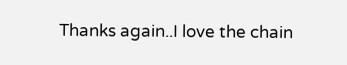Thanks again..I love the chain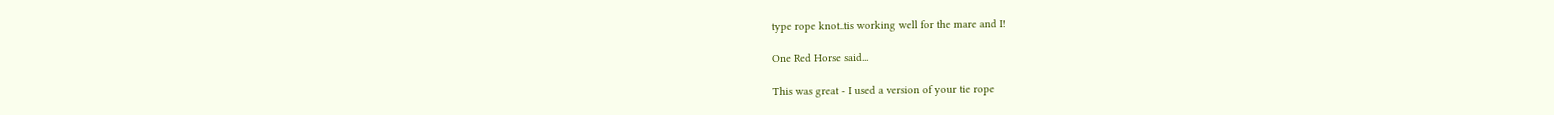type rope knot..tis working well for the mare and I!

One Red Horse said...

This was great - I used a version of your tie rope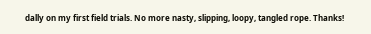dally on my first field trials. No more nasty, slipping, loopy, tangled rope. Thanks!